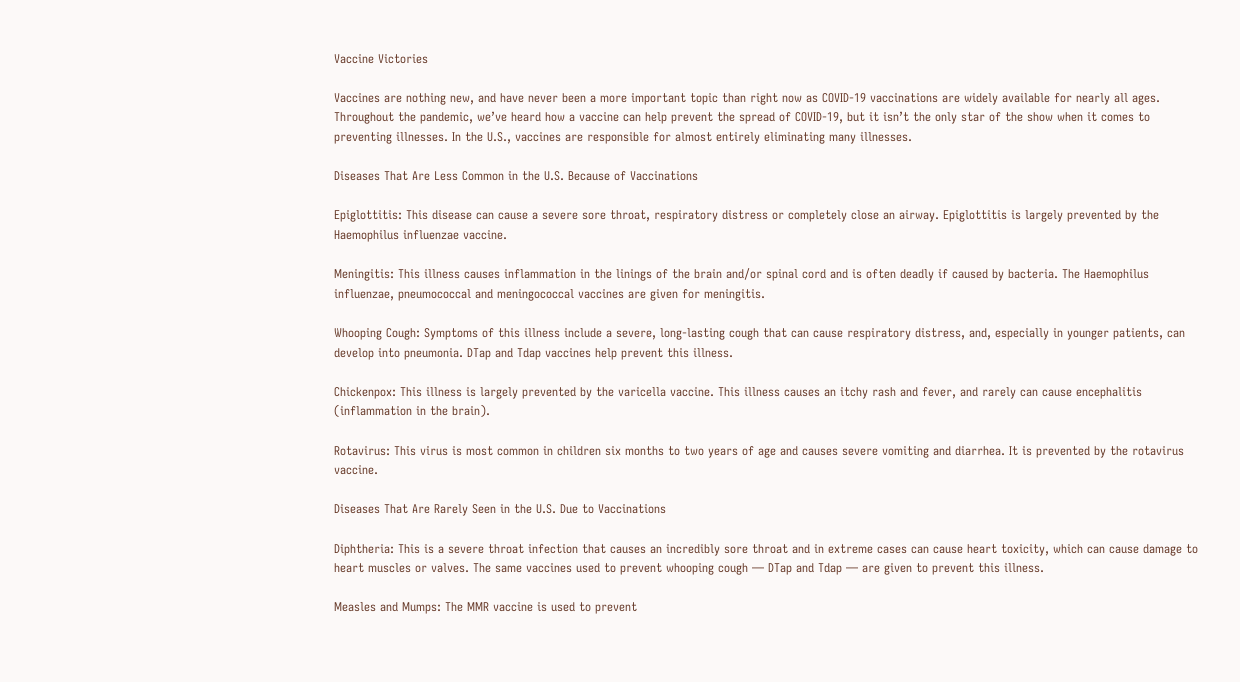Vaccine Victories

Vaccines are nothing new, and have never been a more important topic than right now as COVID-19 vaccinations are widely available for nearly all ages. Throughout the pandemic, we’ve heard how a vaccine can help prevent the spread of COVID-19, but it isn’t the only star of the show when it comes to preventing illnesses. In the U.S., vaccines are responsible for almost entirely eliminating many illnesses.

Diseases That Are Less Common in the U.S. Because of Vaccinations

Epiglottitis: This disease can cause a severe sore throat, respiratory distress or completely close an airway. Epiglottitis is largely prevented by the Haemophilus influenzae vaccine.

Meningitis: This illness causes inflammation in the linings of the brain and/or spinal cord and is often deadly if caused by bacteria. The Haemophilus influenzae, pneumococcal and meningococcal vaccines are given for meningitis.

Whooping Cough: Symptoms of this illness include a severe, long-lasting cough that can cause respiratory distress, and, especially in younger patients, can develop into pneumonia. DTap and Tdap vaccines help prevent this illness.

Chickenpox: This illness is largely prevented by the varicella vaccine. This illness causes an itchy rash and fever, and rarely can cause encephalitis (inflammation in the brain).

Rotavirus: This virus is most common in children six months to two years of age and causes severe vomiting and diarrhea. It is prevented by the rotavirus vaccine.

Diseases That Are Rarely Seen in the U.S. Due to Vaccinations

Diphtheria: This is a severe throat infection that causes an incredibly sore throat and in extreme cases can cause heart toxicity, which can cause damage to heart muscles or valves. The same vaccines used to prevent whooping cough — DTap and Tdap — are given to prevent this illness.

Measles and Mumps: The MMR vaccine is used to prevent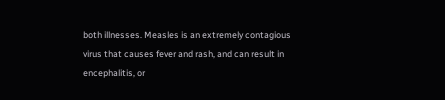both illnesses. Measles is an extremely contagious virus that causes fever and rash, and can result in encephalitis, or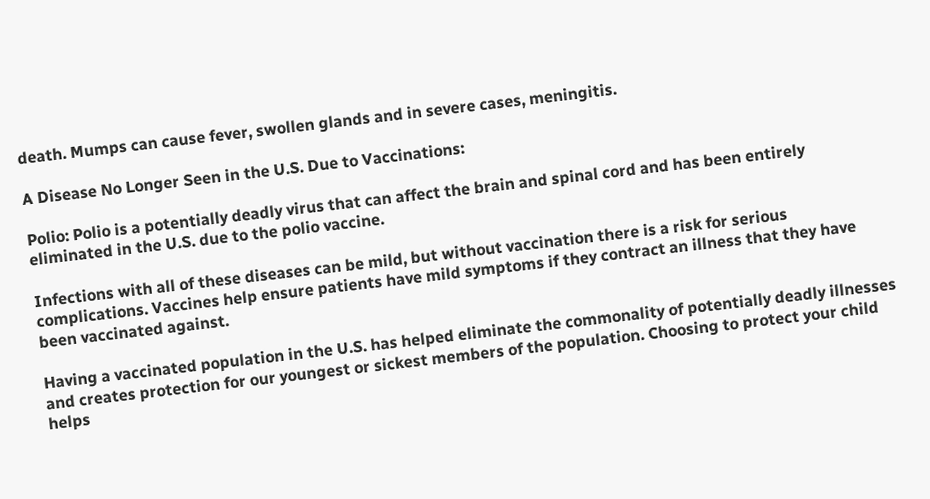death. Mumps can cause fever, swollen glands and in severe cases, meningitis.

A Disease No Longer Seen in the U.S. Due to Vaccinations:

Polio: Polio is a potentially deadly virus that can affect the brain and spinal cord and has been entirely eliminated in the U.S. due to the polio vaccine.

Infections with all of these diseases can be mild, but without vaccination there is a risk for serious complications. Vaccines help ensure patients have mild symptoms if they contract an illness that they have been vaccinated against.

Having a vaccinated population in the U.S. has helped eliminate the commonality of potentially deadly illnesses and creates protection for our youngest or sickest members of the population. Choosing to protect your child helps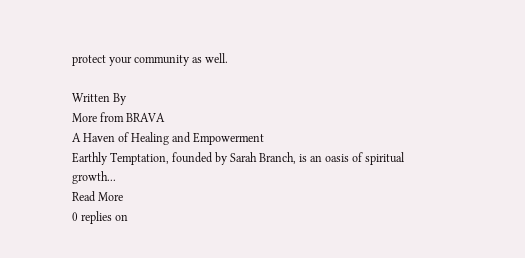protect your community as well.

Written By
More from BRAVA
A Haven of Healing and Empowerment
Earthly Temptation, founded by Sarah Branch, is an oasis of spiritual growth...
Read More
0 replies on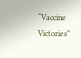“Vaccine Victories”